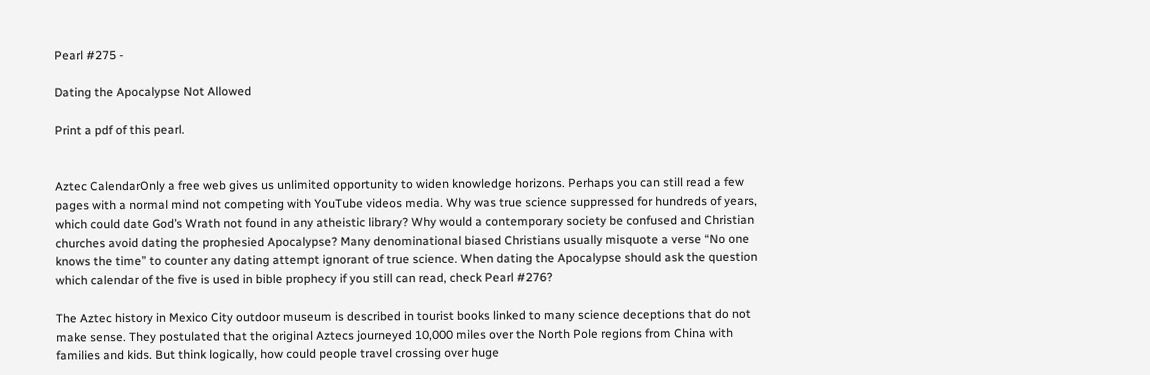Pearl #275 -

Dating the Apocalypse Not Allowed

Print a pdf of this pearl.


Aztec CalendarOnly a free web gives us unlimited opportunity to widen knowledge horizons. Perhaps you can still read a few pages with a normal mind not competing with YouTube videos media. Why was true science suppressed for hundreds of years, which could date God’s Wrath not found in any atheistic library? Why would a contemporary society be confused and Christian churches avoid dating the prophesied Apocalypse? Many denominational biased Christians usually misquote a verse “No one knows the time” to counter any dating attempt ignorant of true science. When dating the Apocalypse should ask the question which calendar of the five is used in bible prophecy if you still can read, check Pearl #276?

The Aztec history in Mexico City outdoor museum is described in tourist books linked to many science deceptions that do not make sense. They postulated that the original Aztecs journeyed 10,000 miles over the North Pole regions from China with families and kids. But think logically, how could people travel crossing over huge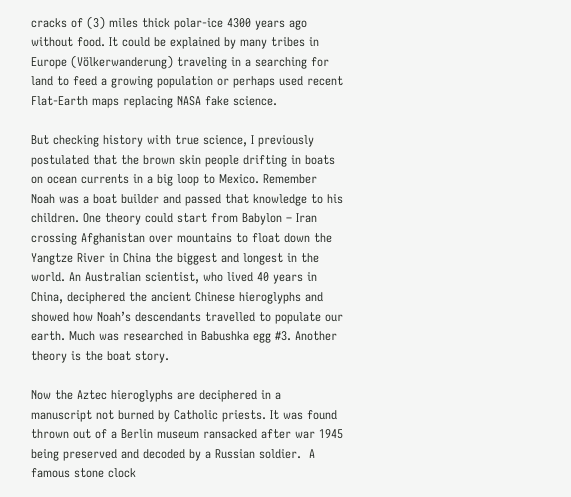cracks of (3) miles thick polar-ice 4300 years ago without food. It could be explained by many tribes in Europe (Völkerwanderung) traveling in a searching for land to feed a growing population or perhaps used recent Flat-Earth maps replacing NASA fake science.

But checking history with true science, I previously postulated that the brown skin people drifting in boats on ocean currents in a big loop to Mexico. Remember Noah was a boat builder and passed that knowledge to his children. One theory could start from Babylon – Iran crossing Afghanistan over mountains to float down the Yangtze River in China the biggest and longest in the world. An Australian scientist, who lived 40 years in China, deciphered the ancient Chinese hieroglyphs and showed how Noah’s descendants travelled to populate our earth. Much was researched in Babushka egg #3. Another theory is the boat story.

Now the Aztec hieroglyphs are deciphered in a manuscript not burned by Catholic priests. It was found thrown out of a Berlin museum ransacked after war 1945 being preserved and decoded by a Russian soldier.  A famous stone clock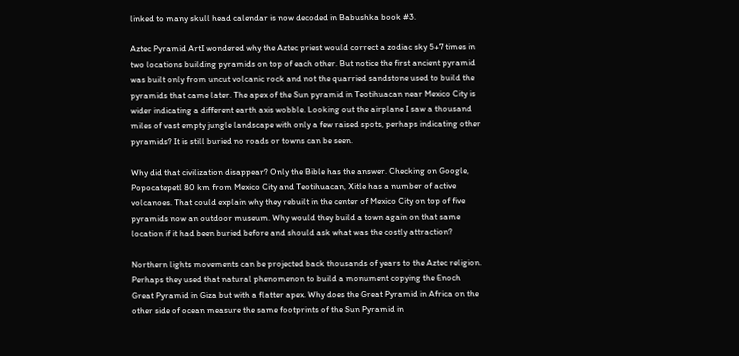linked to many skull head calendar is now decoded in Babushka book #3.

Aztec Pyramid ArtI wondered why the Aztec priest would correct a zodiac sky 5+7 times in two locations building pyramids on top of each other. But notice the first ancient pyramid was built only from uncut volcanic rock and not the quarried sandstone used to build the pyramids that came later. The apex of the Sun pyramid in Teotihuacan near Mexico City is wider indicating a different earth axis wobble. Looking out the airplane I saw a thousand miles of vast empty jungle landscape with only a few raised spots, perhaps indicating other pyramids? It is still buried no roads or towns can be seen.

Why did that civilization disappear? Only the Bible has the answer. Checking on Google, Popocatepetl 80 km from Mexico City and Teotihuacan, Xitle has a number of active volcanoes. That could explain why they rebuilt in the center of Mexico City on top of five pyramids now an outdoor museum. Why would they build a town again on that same location if it had been buried before and should ask what was the costly attraction?

Northern lights movements can be projected back thousands of years to the Aztec religion. Perhaps they used that natural phenomenon to build a monument copying the Enoch Great Pyramid in Giza but with a flatter apex. Why does the Great Pyramid in Africa on the other side of ocean measure the same footprints of the Sun Pyramid in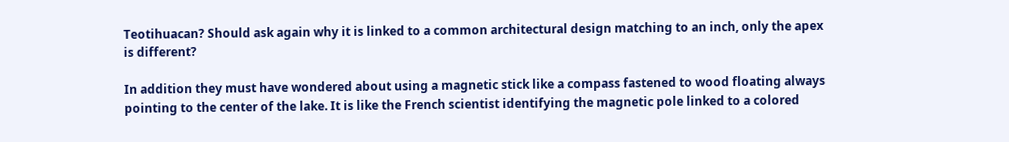Teotihuacan? Should ask again why it is linked to a common architectural design matching to an inch, only the apex is different?

In addition they must have wondered about using a magnetic stick like a compass fastened to wood floating always pointing to the center of the lake. It is like the French scientist identifying the magnetic pole linked to a colored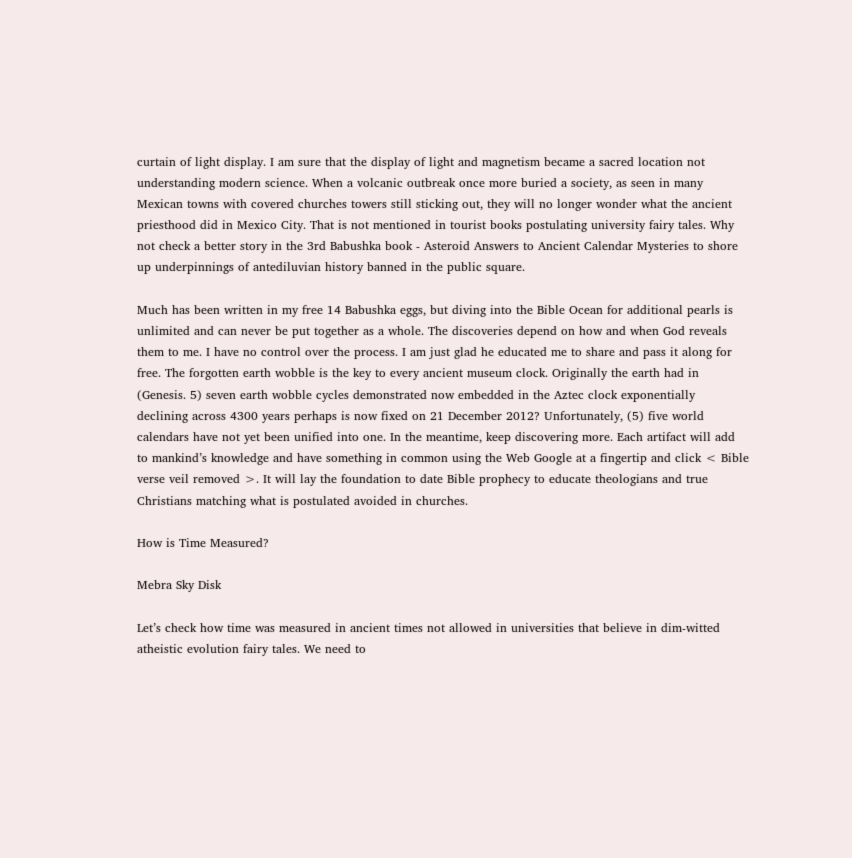curtain of light display. I am sure that the display of light and magnetism became a sacred location not understanding modern science. When a volcanic outbreak once more buried a society, as seen in many Mexican towns with covered churches towers still sticking out, they will no longer wonder what the ancient priesthood did in Mexico City. That is not mentioned in tourist books postulating university fairy tales. Why not check a better story in the 3rd Babushka book - Asteroid Answers to Ancient Calendar Mysteries to shore up underpinnings of antediluvian history banned in the public square.

Much has been written in my free 14 Babushka eggs, but diving into the Bible Ocean for additional pearls is unlimited and can never be put together as a whole. The discoveries depend on how and when God reveals them to me. I have no control over the process. I am just glad he educated me to share and pass it along for free. The forgotten earth wobble is the key to every ancient museum clock. Originally the earth had in (Genesis. 5) seven earth wobble cycles demonstrated now embedded in the Aztec clock exponentially declining across 4300 years perhaps is now fixed on 21 December 2012? Unfortunately, (5) five world calendars have not yet been unified into one. In the meantime, keep discovering more. Each artifact will add to mankind’s knowledge and have something in common using the Web Google at a fingertip and click < Bible verse veil removed >. It will lay the foundation to date Bible prophecy to educate theologians and true Christians matching what is postulated avoided in churches.

How is Time Measured?

Mebra Sky Disk

Let’s check how time was measured in ancient times not allowed in universities that believe in dim-witted atheistic evolution fairy tales. We need to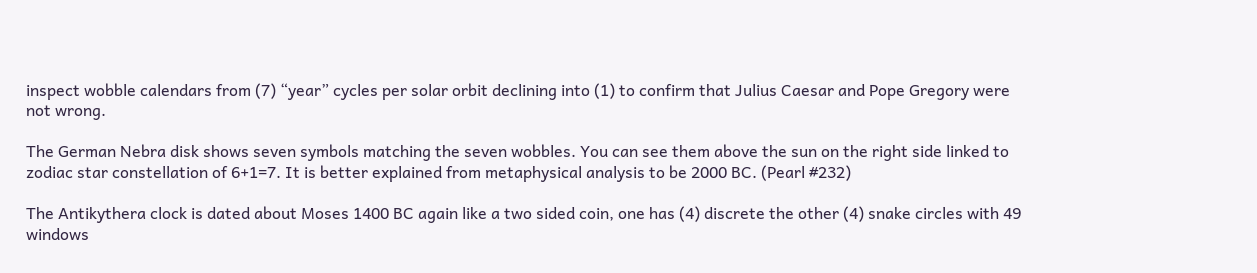inspect wobble calendars from (7) “year” cycles per solar orbit declining into (1) to confirm that Julius Caesar and Pope Gregory were not wrong.

The German Nebra disk shows seven symbols matching the seven wobbles. You can see them above the sun on the right side linked to zodiac star constellation of 6+1=7. It is better explained from metaphysical analysis to be 2000 BC. (Pearl #232)

The Antikythera clock is dated about Moses 1400 BC again like a two sided coin, one has (4) discrete the other (4) snake circles with 49 windows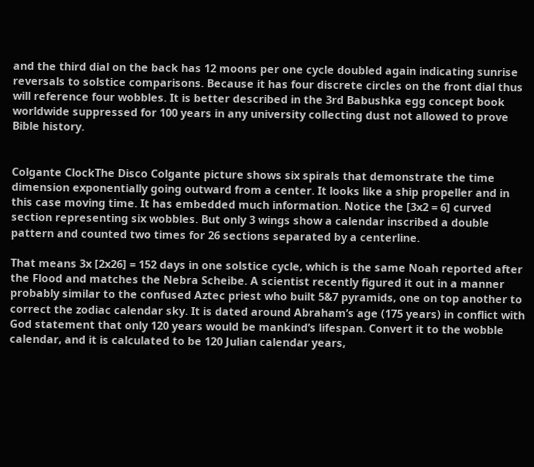and the third dial on the back has 12 moons per one cycle doubled again indicating sunrise reversals to solstice comparisons. Because it has four discrete circles on the front dial thus will reference four wobbles. It is better described in the 3rd Babushka egg concept book worldwide suppressed for 100 years in any university collecting dust not allowed to prove Bible history.


Colgante ClockThe Disco Colgante picture shows six spirals that demonstrate the time dimension exponentially going outward from a center. It looks like a ship propeller and in this case moving time. It has embedded much information. Notice the [3x2 = 6] curved section representing six wobbles. But only 3 wings show a calendar inscribed a double pattern and counted two times for 26 sections separated by a centerline.

That means 3x [2x26] = 152 days in one solstice cycle, which is the same Noah reported after the Flood and matches the Nebra Scheibe. A scientist recently figured it out in a manner probably similar to the confused Aztec priest who built 5&7 pyramids, one on top another to correct the zodiac calendar sky. It is dated around Abraham’s age (175 years) in conflict with God statement that only 120 years would be mankind’s lifespan. Convert it to the wobble calendar, and it is calculated to be 120 Julian calendar years,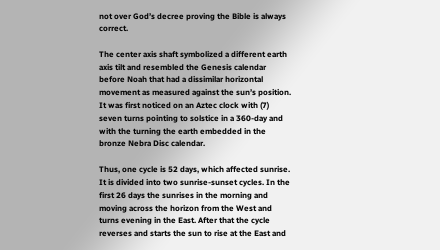not over God’s decree proving the Bible is always correct.

The center axis shaft symbolized a different earth axis tilt and resembled the Genesis calendar before Noah that had a dissimilar horizontal movement as measured against the sun’s position. It was first noticed on an Aztec clock with (7) seven turns pointing to solstice in a 360-day and with the turning the earth embedded in the bronze Nebra Disc calendar.

Thus, one cycle is 52 days, which affected sunrise. It is divided into two sunrise-sunset cycles. In the first 26 days the sunrises in the morning and moving across the horizon from the West and turns evening in the East. After that the cycle reverses and starts the sun to rise at the East and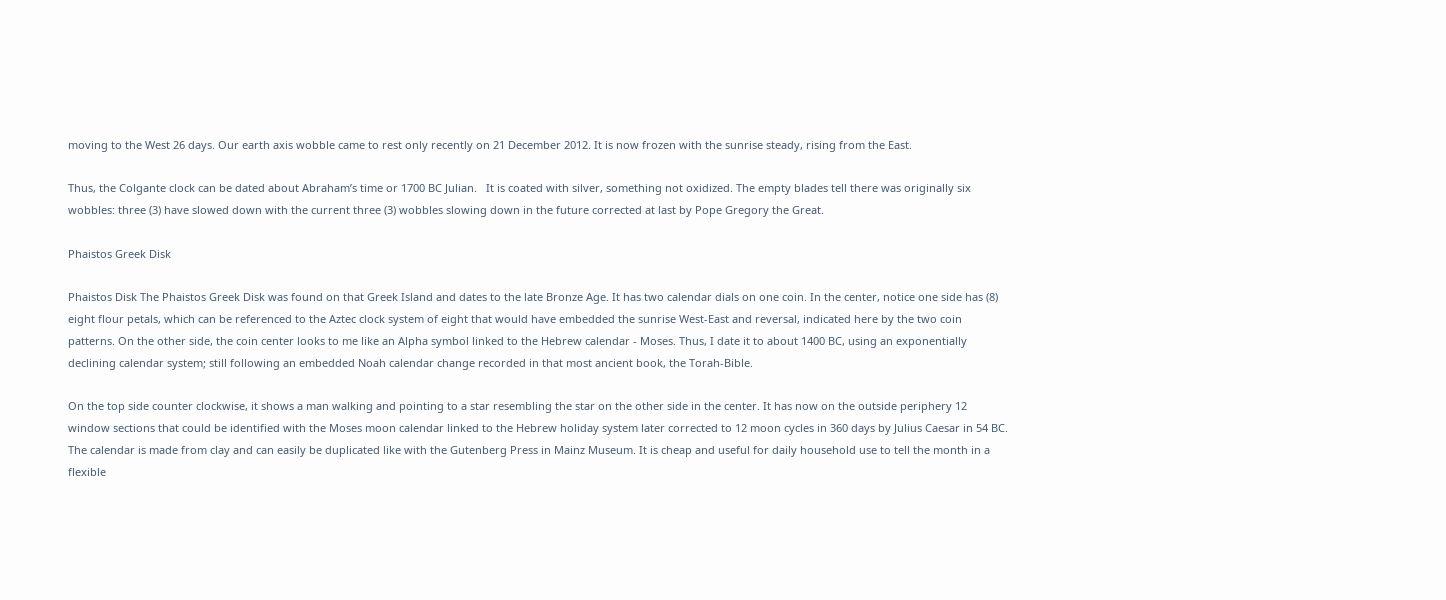moving to the West 26 days. Our earth axis wobble came to rest only recently on 21 December 2012. It is now frozen with the sunrise steady, rising from the East.

Thus, the Colgante clock can be dated about Abraham’s time or 1700 BC Julian.   It is coated with silver, something not oxidized. The empty blades tell there was originally six wobbles: three (3) have slowed down with the current three (3) wobbles slowing down in the future corrected at last by Pope Gregory the Great.

Phaistos Greek Disk

Phaistos Disk The Phaistos Greek Disk was found on that Greek Island and dates to the late Bronze Age. It has two calendar dials on one coin. In the center, notice one side has (8) eight flour petals, which can be referenced to the Aztec clock system of eight that would have embedded the sunrise West-East and reversal, indicated here by the two coin patterns. On the other side, the coin center looks to me like an Alpha symbol linked to the Hebrew calendar - Moses. Thus, I date it to about 1400 BC, using an exponentially declining calendar system; still following an embedded Noah calendar change recorded in that most ancient book, the Torah-Bible.

On the top side counter clockwise, it shows a man walking and pointing to a star resembling the star on the other side in the center. It has now on the outside periphery 12 window sections that could be identified with the Moses moon calendar linked to the Hebrew holiday system later corrected to 12 moon cycles in 360 days by Julius Caesar in 54 BC. The calendar is made from clay and can easily be duplicated like with the Gutenberg Press in Mainz Museum. It is cheap and useful for daily household use to tell the month in a flexible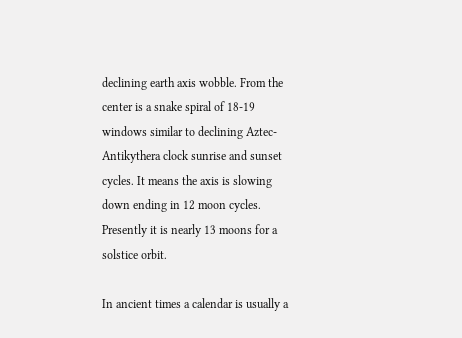declining earth axis wobble. From the center is a snake spiral of 18-19 windows similar to declining Aztec-Antikythera clock sunrise and sunset cycles. It means the axis is slowing down ending in 12 moon cycles. Presently it is nearly 13 moons for a solstice orbit.

In ancient times a calendar is usually a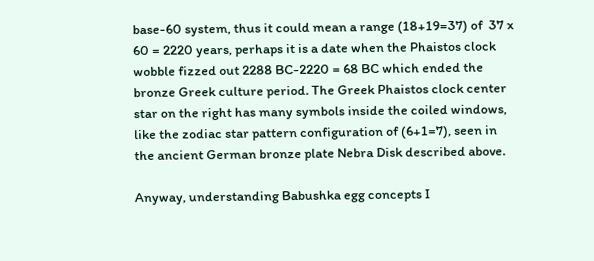base-60 system, thus it could mean a range (18+19=37) of  37 x 60 = 2220 years, perhaps it is a date when the Phaistos clock wobble fizzed out 2288 BC-2220 = 68 BC which ended the bronze Greek culture period. The Greek Phaistos clock center star on the right has many symbols inside the coiled windows, like the zodiac star pattern configuration of (6+1=7), seen in the ancient German bronze plate Nebra Disk described above.

Anyway, understanding Babushka egg concepts I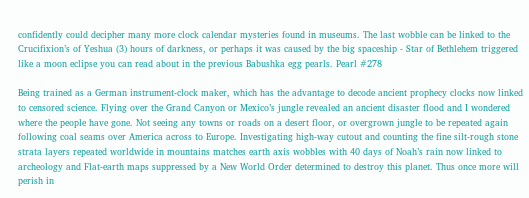confidently could decipher many more clock calendar mysteries found in museums. The last wobble can be linked to the Crucifixion’s of Yeshua (3) hours of darkness, or perhaps it was caused by the big spaceship - Star of Bethlehem triggered like a moon eclipse you can read about in the previous Babushka egg pearls. Pearl #278

Being trained as a German instrument-clock maker, which has the advantage to decode ancient prophecy clocks now linked to censored science. Flying over the Grand Canyon or Mexico’s jungle revealed an ancient disaster flood and I wondered where the people have gone. Not seeing any towns or roads on a desert floor, or overgrown jungle to be repeated again following coal seams over America across to Europe. Investigating high-way cutout and counting the fine silt-rough stone strata layers repeated worldwide in mountains matches earth axis wobbles with 40 days of Noah’s rain now linked to archeology and Flat-earth maps suppressed by a New World Order determined to destroy this planet. Thus once more will perish in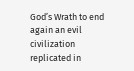God’s Wrath to end again an evil civilization replicated in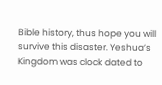Bible history, thus hope you will survive this disaster. Yeshua’s Kingdom was clock dated to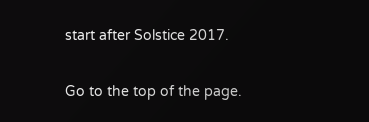start after Solstice 2017.

Go to the top of the page.